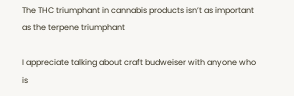The THC triumphant in cannabis products isn’t as important as the terpene triumphant

I appreciate talking about craft budweiser with anyone who is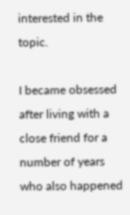interested in the topic.

I became obsessed after living with a close friend for a number of years who also happened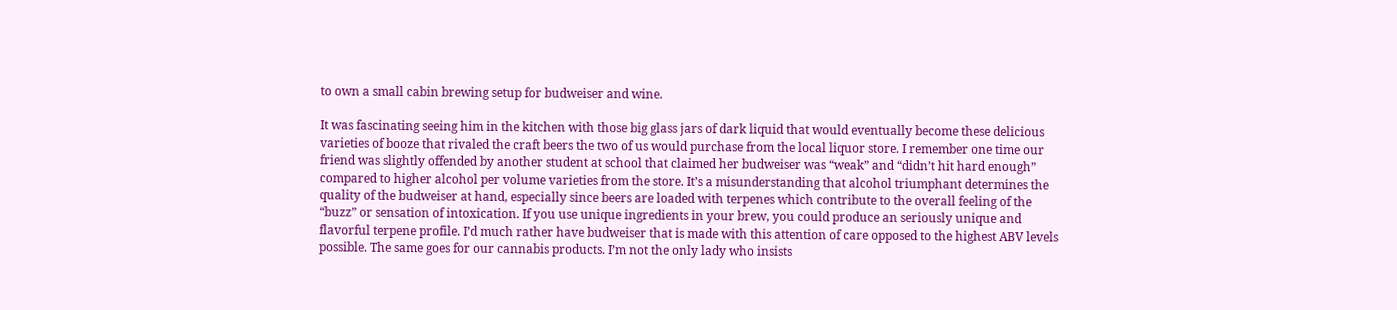to own a small cabin brewing setup for budweiser and wine.

It was fascinating seeing him in the kitchen with those big glass jars of dark liquid that would eventually become these delicious varieties of booze that rivaled the craft beers the two of us would purchase from the local liquor store. I remember one time our friend was slightly offended by another student at school that claimed her budweiser was “weak” and “didn’t hit hard enough” compared to higher alcohol per volume varieties from the store. It’s a misunderstanding that alcohol triumphant determines the quality of the budweiser at hand, especially since beers are loaded with terpenes which contribute to the overall feeling of the “buzz” or sensation of intoxication. If you use unique ingredients in your brew, you could produce an seriously unique and flavorful terpene profile. I’d much rather have budweiser that is made with this attention of care opposed to the highest ABV levels possible. The same goes for our cannabis products. I’m not the only lady who insists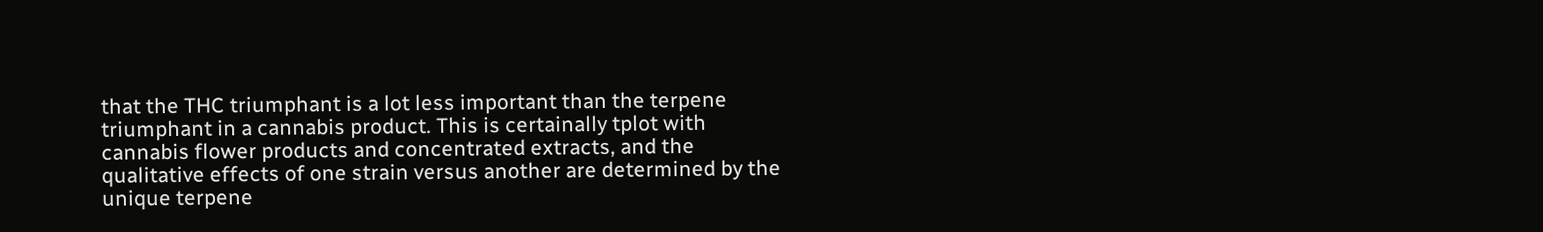that the THC triumphant is a lot less important than the terpene triumphant in a cannabis product. This is certainally tplot with cannabis flower products and concentrated extracts, and the qualitative effects of one strain versus another are determined by the unique terpene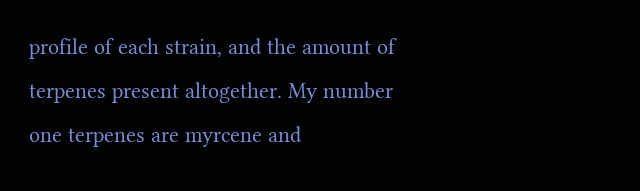profile of each strain, and the amount of terpenes present altogether. My number one terpenes are myrcene and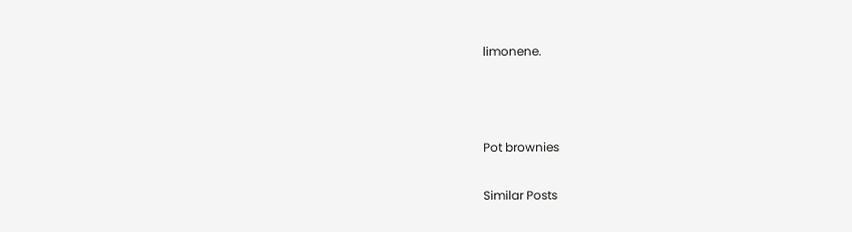limonene.



Pot brownies

Similar Posts